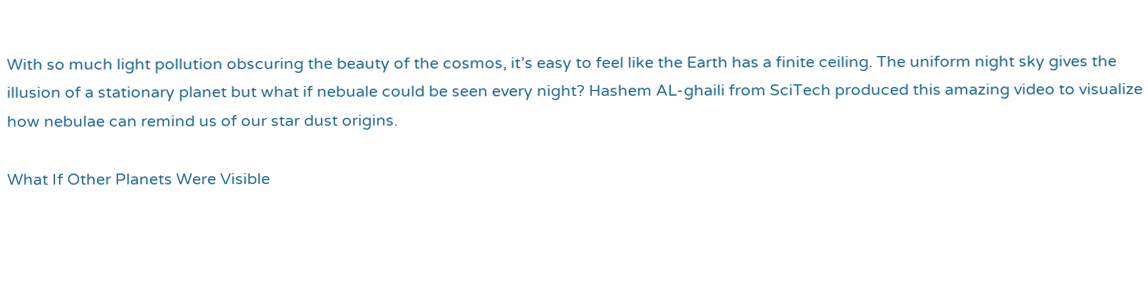With so much light pollution obscuring the beauty of the cosmos, it’s easy to feel like the Earth has a finite ceiling. The uniform night sky gives the illusion of a stationary planet but what if nebuale could be seen every night? Hashem AL-ghaili from SciTech produced this amazing video to visualize how nebulae can remind us of our star dust origins.

What If Other Planets Were Visible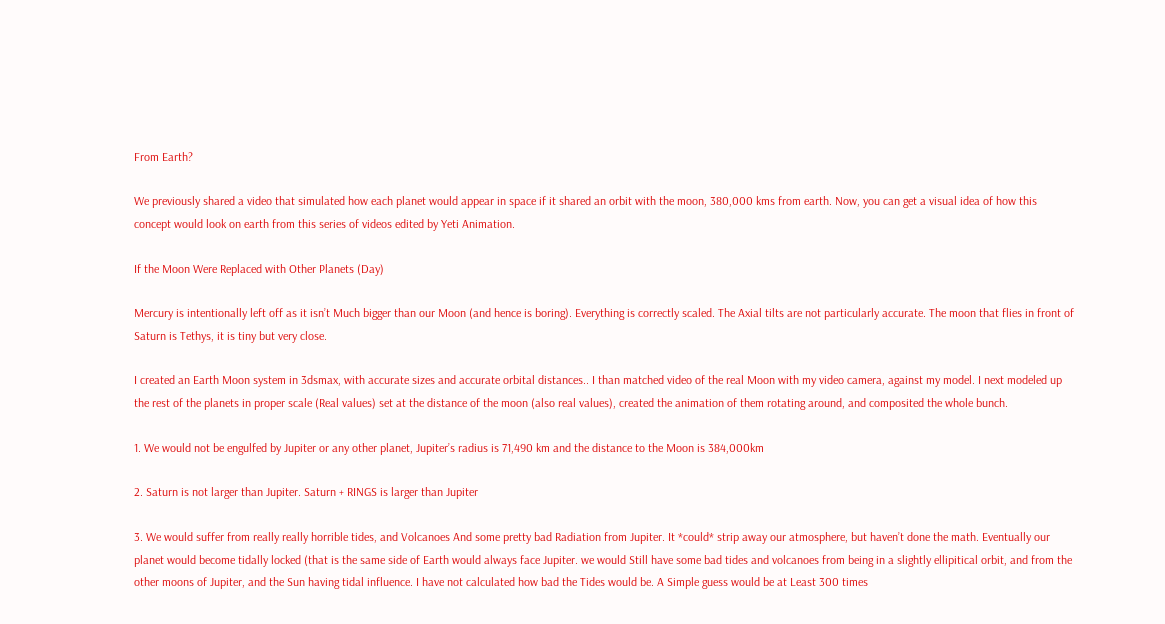From Earth?

We previously shared a video that simulated how each planet would appear in space if it shared an orbit with the moon, 380,000 kms from earth. Now, you can get a visual idea of how this concept would look on earth from this series of videos edited by Yeti Animation.

If the Moon Were Replaced with Other Planets (Day)

Mercury is intentionally left off as it isn’t Much bigger than our Moon (and hence is boring). Everything is correctly scaled. The Axial tilts are not particularly accurate. The moon that flies in front of Saturn is Tethys, it is tiny but very close.

I created an Earth Moon system in 3dsmax, with accurate sizes and accurate orbital distances.. I than matched video of the real Moon with my video camera, against my model. I next modeled up the rest of the planets in proper scale (Real values) set at the distance of the moon (also real values), created the animation of them rotating around, and composited the whole bunch.

1. We would not be engulfed by Jupiter or any other planet, Jupiter’s radius is 71,490 km and the distance to the Moon is 384,000km

2. Saturn is not larger than Jupiter. Saturn + RINGS is larger than Jupiter

3. We would suffer from really really horrible tides, and Volcanoes And some pretty bad Radiation from Jupiter. It *could* strip away our atmosphere, but haven’t done the math. Eventually our planet would become tidally locked (that is the same side of Earth would always face Jupiter. we would Still have some bad tides and volcanoes from being in a slightly ellipitical orbit, and from the other moons of Jupiter, and the Sun having tidal influence. I have not calculated how bad the Tides would be. A Simple guess would be at Least 300 times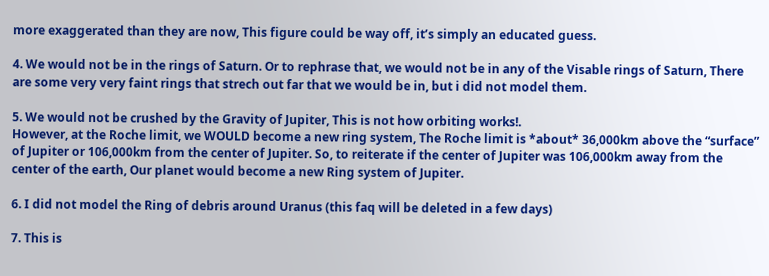more exaggerated than they are now, This figure could be way off, it’s simply an educated guess.

4. We would not be in the rings of Saturn. Or to rephrase that, we would not be in any of the Visable rings of Saturn, There are some very very faint rings that strech out far that we would be in, but i did not model them.

5. We would not be crushed by the Gravity of Jupiter, This is not how orbiting works!.
However, at the Roche limit, we WOULD become a new ring system, The Roche limit is *about* 36,000km above the “surface” of Jupiter or 106,000km from the center of Jupiter. So, to reiterate if the center of Jupiter was 106,000km away from the center of the earth, Our planet would become a new Ring system of Jupiter.

6. I did not model the Ring of debris around Uranus (this faq will be deleted in a few days)

7. This is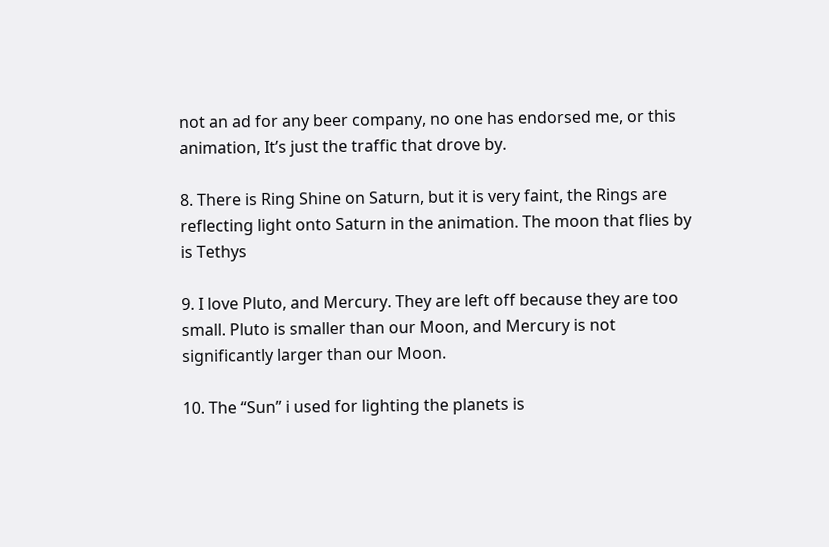not an ad for any beer company, no one has endorsed me, or this animation, It’s just the traffic that drove by.

8. There is Ring Shine on Saturn, but it is very faint, the Rings are reflecting light onto Saturn in the animation. The moon that flies by is Tethys

9. I love Pluto, and Mercury. They are left off because they are too small. Pluto is smaller than our Moon, and Mercury is not significantly larger than our Moon.

10. The “Sun” i used for lighting the planets is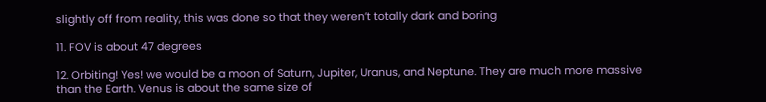slightly off from reality, this was done so that they weren’t totally dark and boring

11. FOV is about 47 degrees

12. Orbiting! Yes! we would be a moon of Saturn, Jupiter, Uranus, and Neptune. They are much more massive than the Earth. Venus is about the same size of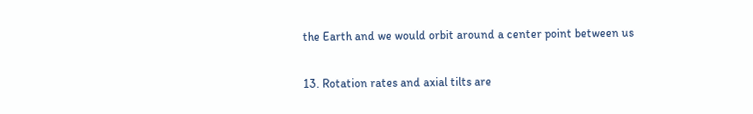the Earth and we would orbit around a center point between us

13. Rotation rates and axial tilts are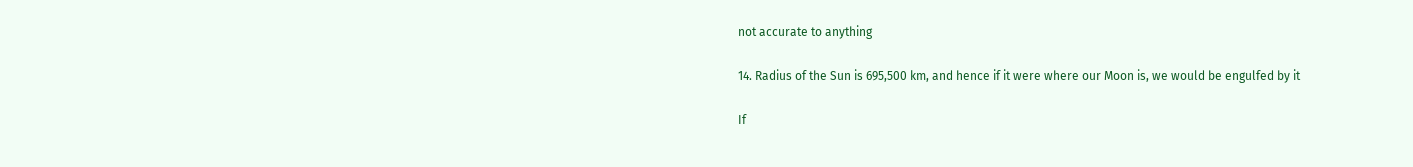not accurate to anything

14. Radius of the Sun is 695,500 km, and hence if it were where our Moon is, we would be engulfed by it

If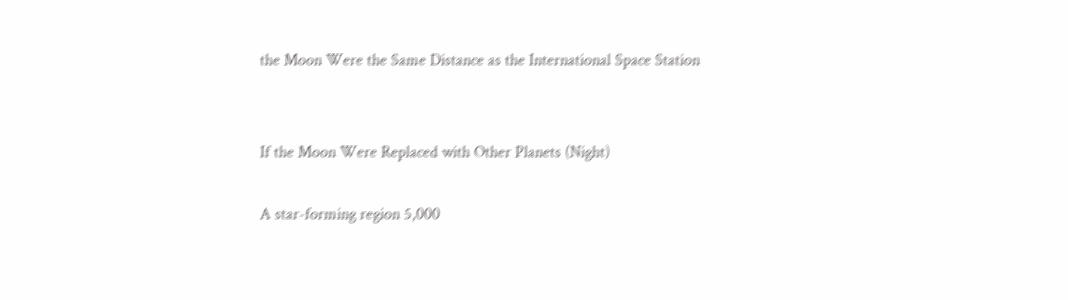the Moon Were the Same Distance as the International Space Station


If the Moon Were Replaced with Other Planets (Night)

A star-forming region 5,000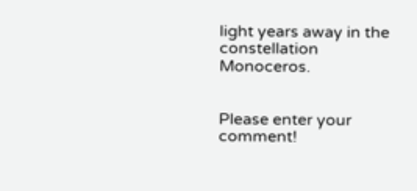light years away in the constellation Monoceros.


Please enter your comment!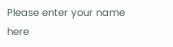Please enter your name here